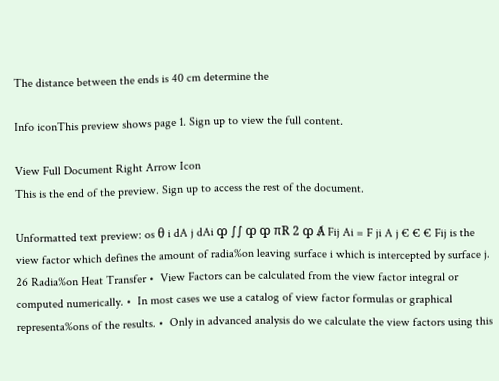The distance between the ends is 40 cm determine the

Info iconThis preview shows page 1. Sign up to view the full content.

View Full Document Right Arrow Icon
This is the end of the preview. Sign up to access the rest of the document.

Unformatted text preview: os θ i dA j dAi ȹ ∫∫ ȹ ȹ πR 2 ȹ Ⱥ Fij Ai = F ji A j € € € Fij is the view factor which defines the amount of radia%on leaving surface i which is intercepted by surface j. 26 Radia%on Heat Transfer •  View Factors can be calculated from the view factor integral or computed numerically. •  In most cases we use a catalog of view factor formulas or graphical representa%ons of the results. •  Only in advanced analysis do we calculate the view factors using this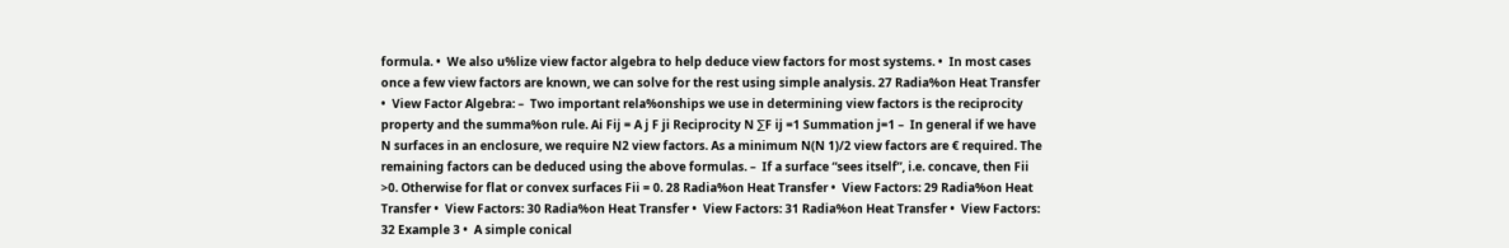formula. •  We also u%lize view factor algebra to help deduce view factors for most systems. •  In most cases once a few view factors are known, we can solve for the rest using simple analysis. 27 Radia%on Heat Transfer •  View Factor Algebra: –  Two important rela%onships we use in determining view factors is the reciprocity property and the summa%on rule. Ai Fij = A j F ji Reciprocity N ∑F ij =1 Summation j=1 –  In general if we have N surfaces in an enclosure, we require N2 view factors. As a minimum N(N 1)/2 view factors are € required. The remaining factors can be deduced using the above formulas. –  If a surface “sees itself”, i.e. concave, then Fii >0. Otherwise for flat or convex surfaces Fii = 0. 28 Radia%on Heat Transfer •  View Factors: 29 Radia%on Heat Transfer •  View Factors: 30 Radia%on Heat Transfer •  View Factors: 31 Radia%on Heat Transfer •  View Factors: 32 Example 3 •  A simple conical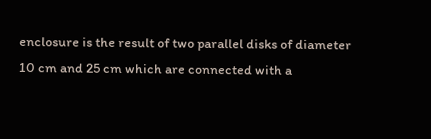enclosure is the result of two parallel disks of diameter 10 cm and 25 cm which are connected with a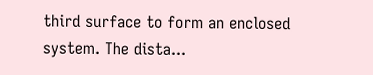third surface to form an enclosed system. The dista...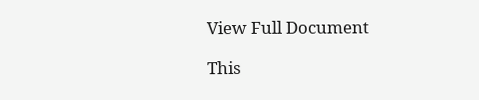View Full Document

This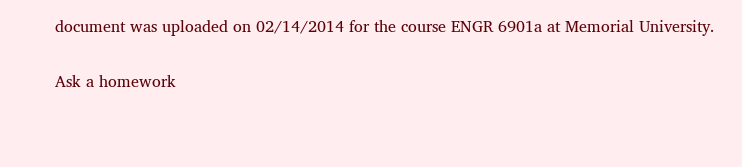document was uploaded on 02/14/2014 for the course ENGR 6901a at Memorial University.

Ask a homework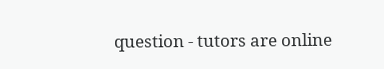question - tutors are online